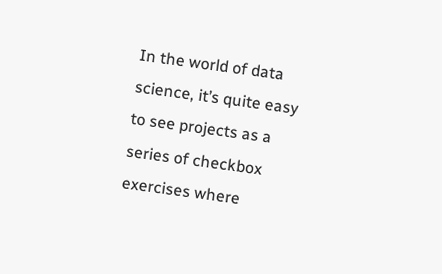In the world of data science, it’s quite easy to see projects as a series of checkbox exercises where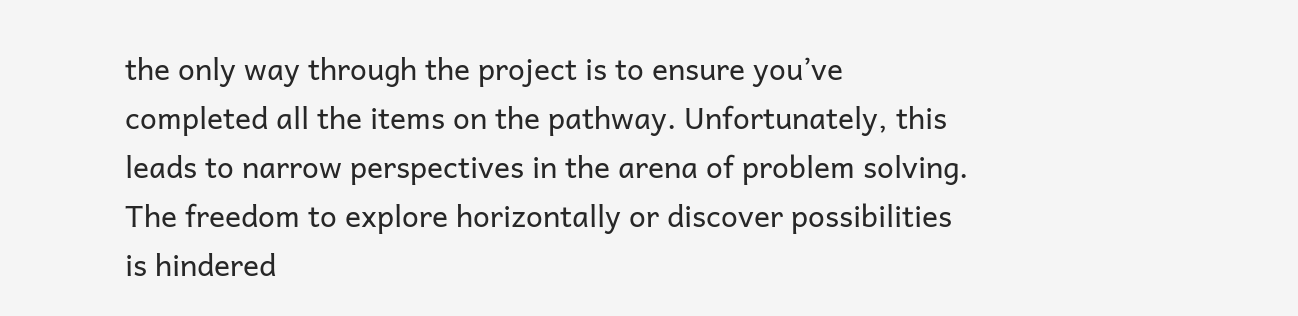the only way through the project is to ensure you’ve completed all the items on the pathway. Unfortunately, this leads to narrow perspectives in the arena of problem solving. The freedom to explore horizontally or discover possibilities is hindered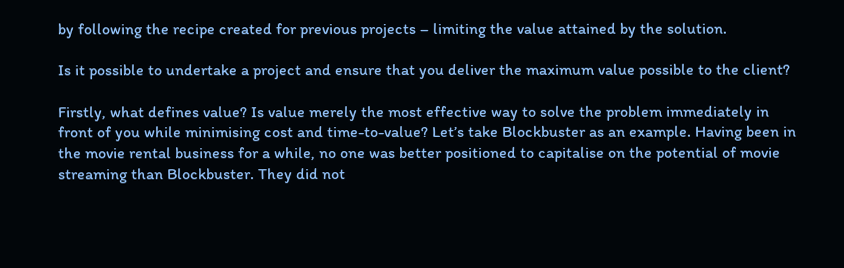by following the recipe created for previous projects – limiting the value attained by the solution.

Is it possible to undertake a project and ensure that you deliver the maximum value possible to the client?

Firstly, what defines value? Is value merely the most effective way to solve the problem immediately in front of you while minimising cost and time-to-value? Let’s take Blockbuster as an example. Having been in the movie rental business for a while, no one was better positioned to capitalise on the potential of movie streaming than Blockbuster. They did not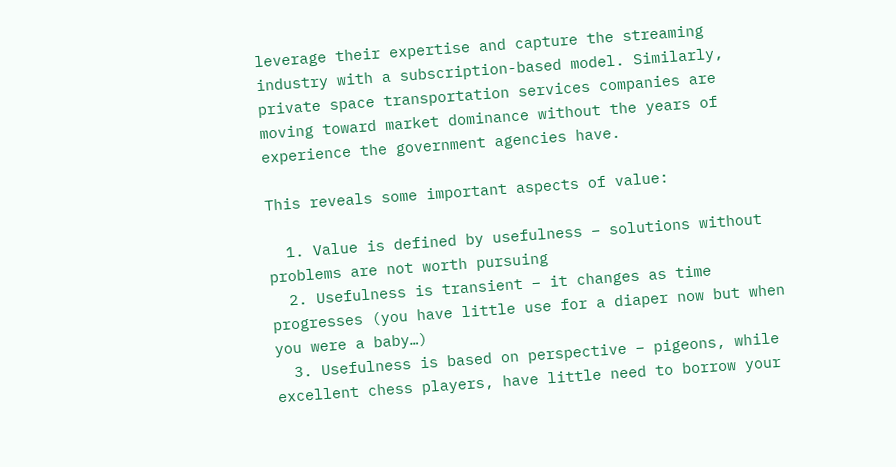leverage their expertise and capture the streaming industry with a subscription-based model. Similarly, private space transportation services companies are moving toward market dominance without the years of experience the government agencies have.

This reveals some important aspects of value:

  1. Value is defined by usefulness – solutions without problems are not worth pursuing
  2. Usefulness is transient – it changes as time progresses (you have little use for a diaper now but when you were a baby…)
  3. Usefulness is based on perspective – pigeons, while excellent chess players, have little need to borrow your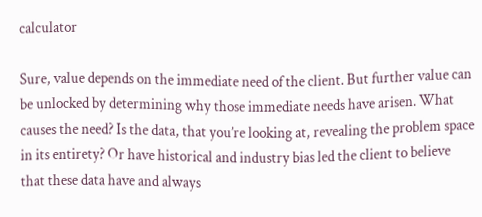calculator

Sure, value depends on the immediate need of the client. But further value can be unlocked by determining why those immediate needs have arisen. What causes the need? Is the data, that you’re looking at, revealing the problem space in its entirety? Or have historical and industry bias led the client to believe that these data have and always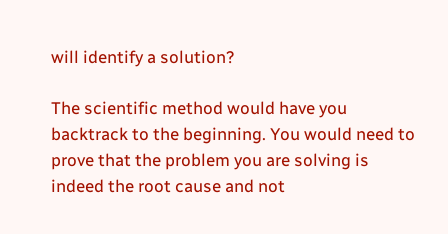will identify a solution?

The scientific method would have you backtrack to the beginning. You would need to prove that the problem you are solving is indeed the root cause and not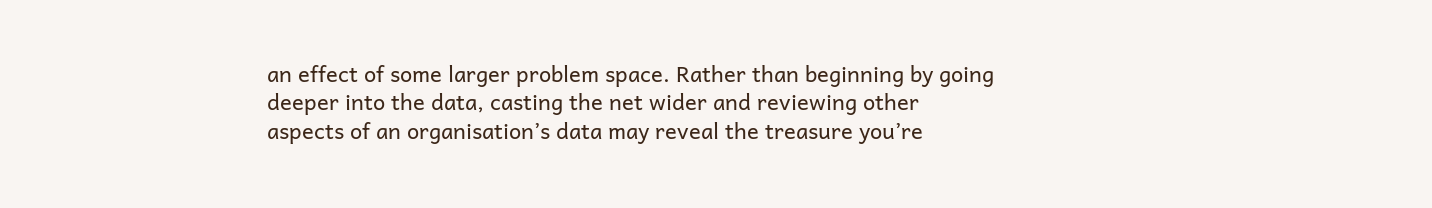an effect of some larger problem space. Rather than beginning by going deeper into the data, casting the net wider and reviewing other aspects of an organisation’s data may reveal the treasure you’re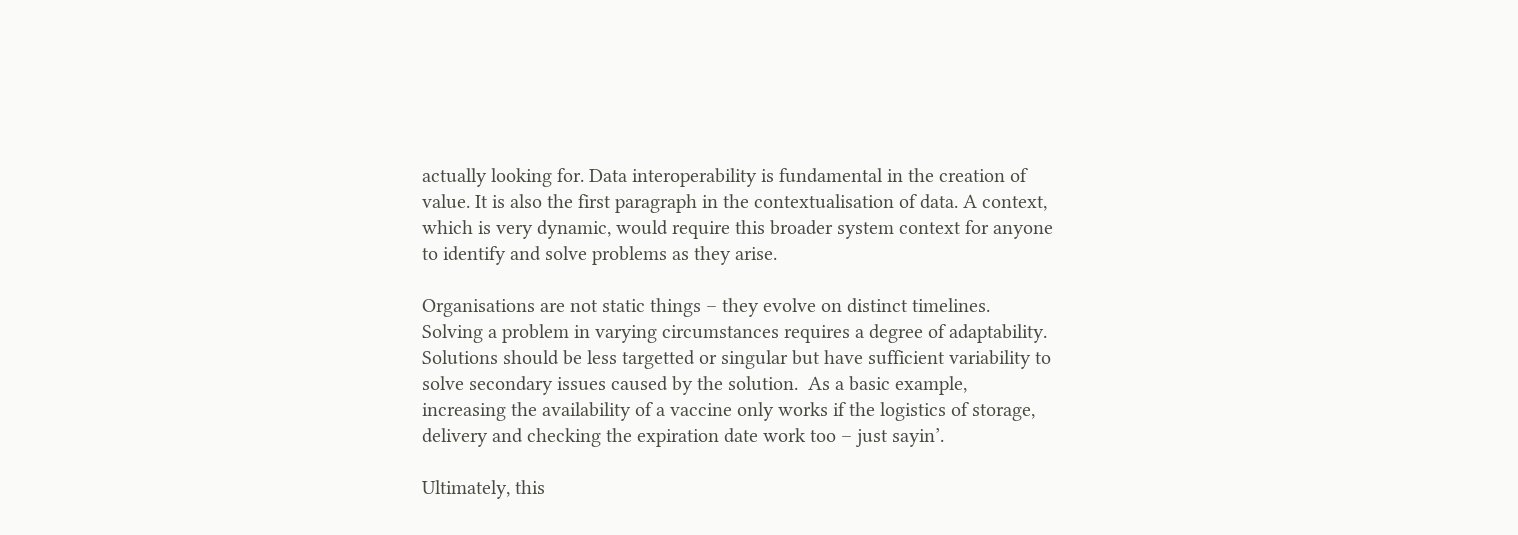actually looking for. Data interoperability is fundamental in the creation of value. It is also the first paragraph in the contextualisation of data. A context, which is very dynamic, would require this broader system context for anyone to identify and solve problems as they arise.

Organisations are not static things – they evolve on distinct timelines. Solving a problem in varying circumstances requires a degree of adaptability. Solutions should be less targetted or singular but have sufficient variability to solve secondary issues caused by the solution.  As a basic example, increasing the availability of a vaccine only works if the logistics of storage, delivery and checking the expiration date work too – just sayin’.

Ultimately, this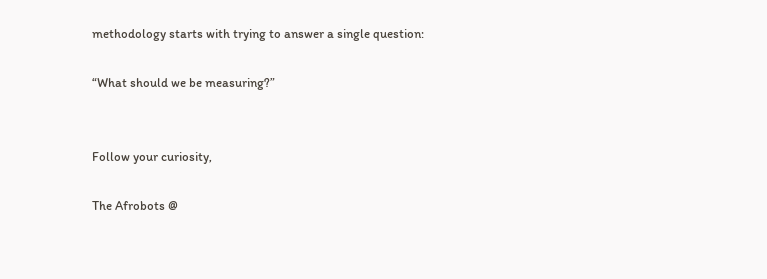methodology starts with trying to answer a single question:

“What should we be measuring?”


Follow your curiosity,

The Afrobots @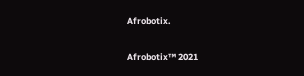Afrobotix.

Afrobotix™ 2021